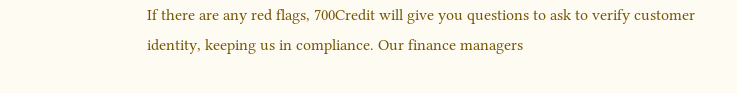If there are any red flags, 700Credit will give you questions to ask to verify customer identity, keeping us in compliance. Our finance managers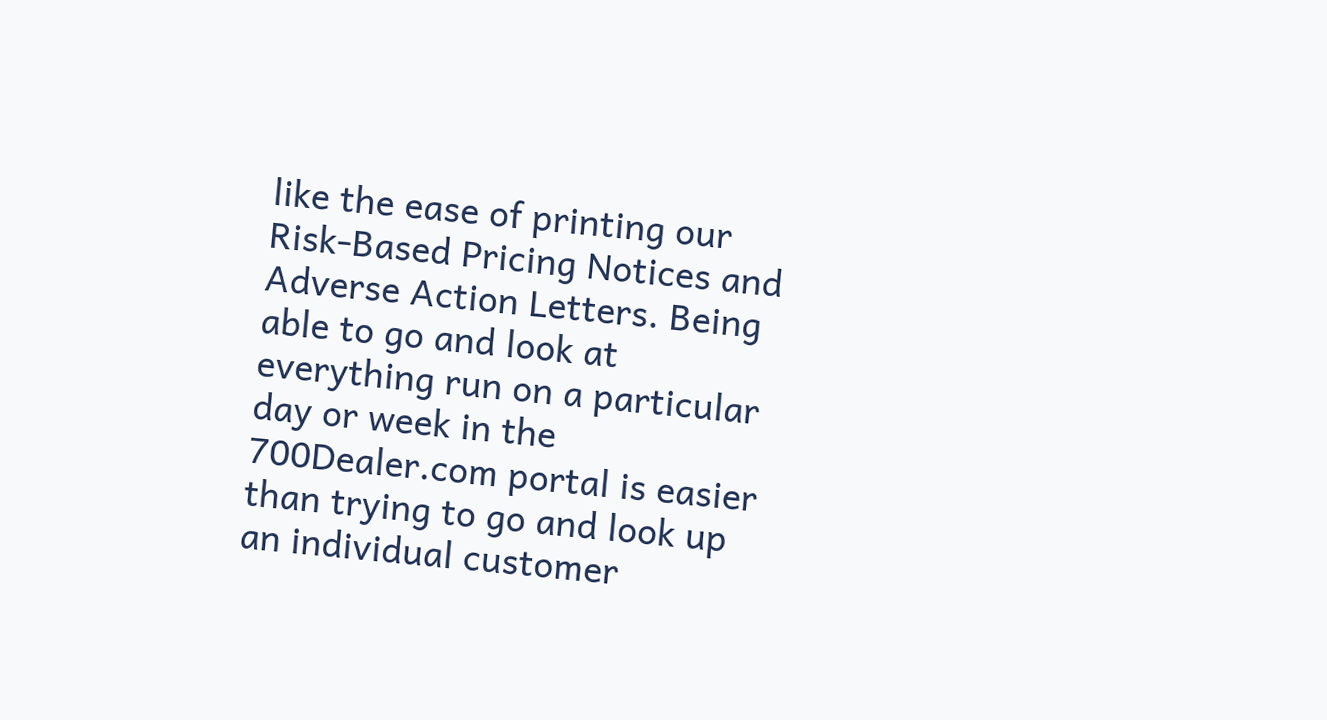like the ease of printing our Risk-Based Pricing Notices and Adverse Action Letters. Being able to go and look at everything run on a particular day or week in the 700Dealer.com portal is easier than trying to go and look up an individual customer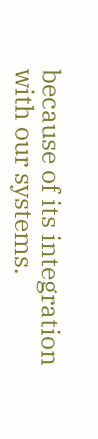because of its integration with our systems.